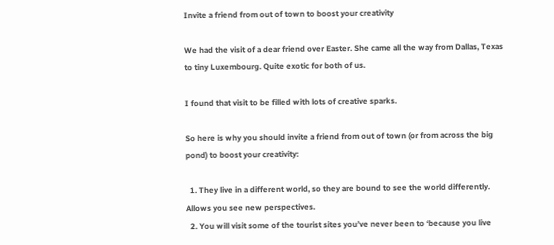Invite a friend from out of town to boost your creativity

We had the visit of a dear friend over Easter. She came all the way from Dallas, Texas to tiny Luxembourg. Quite exotic for both of us.

I found that visit to be filled with lots of creative sparks.

So here is why you should invite a friend from out of town (or from across the big pond) to boost your creativity:

  1. They live in a different world, so they are bound to see the world differently. Allows you see new perspectives.
  2. You will visit some of the tourist sites you’ve never been to ‘because you live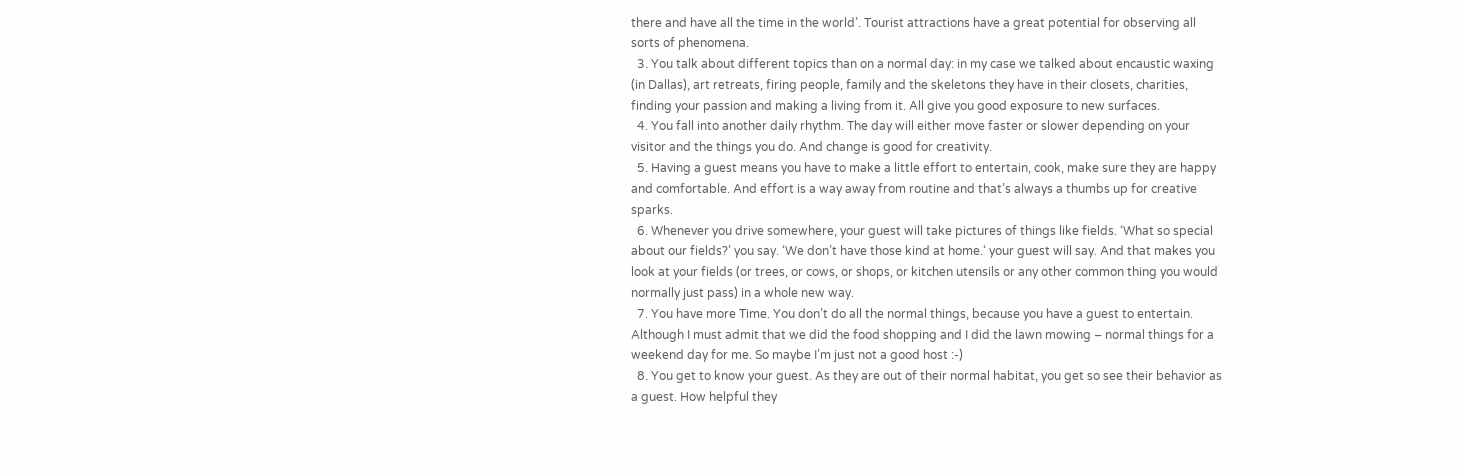there and have all the time in the world’. Tourist attractions have a great potential for observing all sorts of phenomena.
  3. You talk about different topics than on a normal day: in my case we talked about encaustic waxing (in Dallas), art retreats, firing people, family and the skeletons they have in their closets, charities, finding your passion and making a living from it. All give you good exposure to new surfaces.
  4. You fall into another daily rhythm. The day will either move faster or slower depending on your visitor and the things you do. And change is good for creativity.
  5. Having a guest means you have to make a little effort to entertain, cook, make sure they are happy and comfortable. And effort is a way away from routine and that’s always a thumbs up for creative sparks.
  6. Whenever you drive somewhere, your guest will take pictures of things like fields. ‘What so special about our fields?’ you say. ‘We don’t have those kind at home.‘ your guest will say. And that makes you look at your fields (or trees, or cows, or shops, or kitchen utensils or any other common thing you would normally just pass) in a whole new way.
  7. You have more Time. You don’t do all the normal things, because you have a guest to entertain. Although I must admit that we did the food shopping and I did the lawn mowing – normal things for a weekend day for me. So maybe I’m just not a good host :-)
  8. You get to know your guest. As they are out of their normal habitat, you get so see their behavior as a guest. How helpful they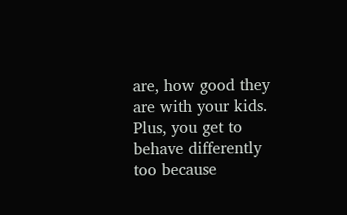are, how good they are with your kids. Plus, you get to behave differently too because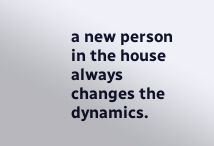a new person in the house always changes the dynamics.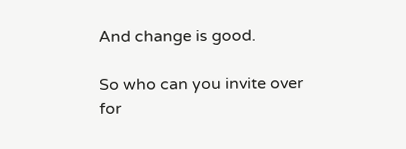And change is good.

So who can you invite over for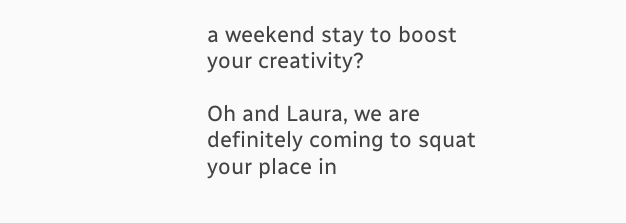a weekend stay to boost your creativity?

Oh and Laura, we are definitely coming to squat your place in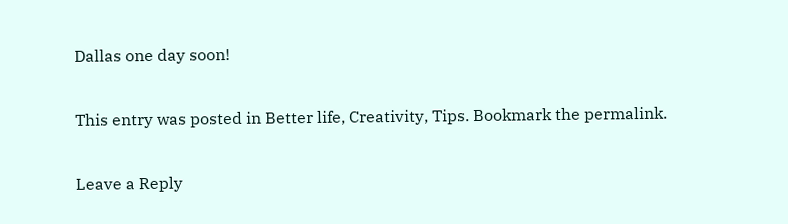Dallas one day soon!

This entry was posted in Better life, Creativity, Tips. Bookmark the permalink.

Leave a Reply